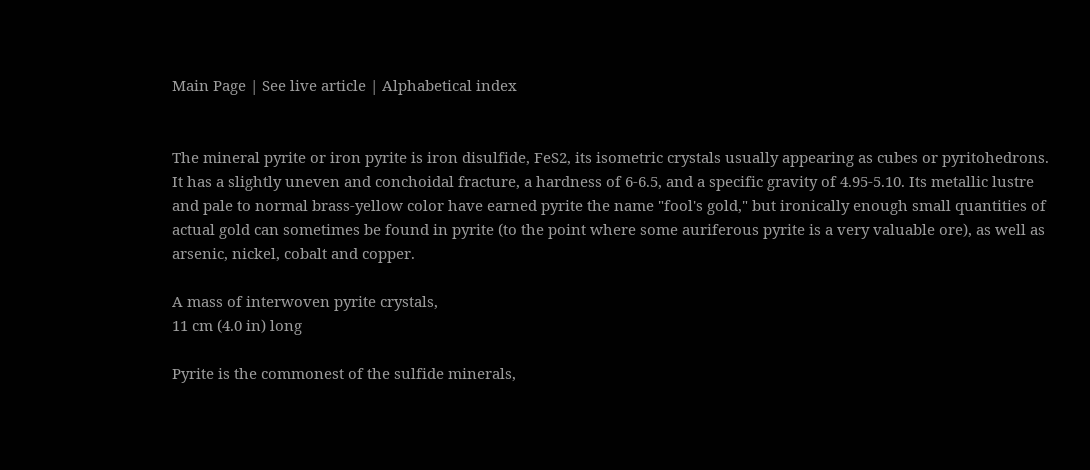Main Page | See live article | Alphabetical index


The mineral pyrite or iron pyrite is iron disulfide, FeS2, its isometric crystals usually appearing as cubes or pyritohedrons. It has a slightly uneven and conchoidal fracture, a hardness of 6-6.5, and a specific gravity of 4.95-5.10. Its metallic lustre and pale to normal brass-yellow color have earned pyrite the name "fool's gold," but ironically enough small quantities of actual gold can sometimes be found in pyrite (to the point where some auriferous pyrite is a very valuable ore), as well as arsenic, nickel, cobalt and copper.

A mass of interwoven pyrite crystals,
11 cm (4.0 in) long

Pyrite is the commonest of the sulfide minerals,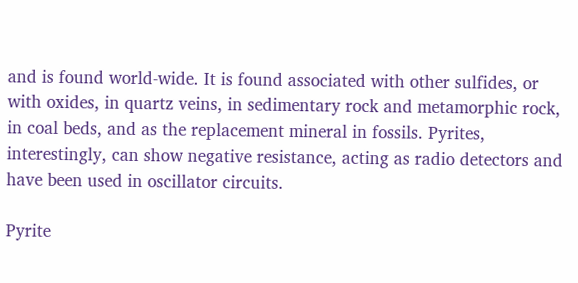and is found world-wide. It is found associated with other sulfides, or with oxides, in quartz veins, in sedimentary rock and metamorphic rock, in coal beds, and as the replacement mineral in fossils. Pyrites, interestingly, can show negative resistance, acting as radio detectors and have been used in oscillator circuits.

Pyrite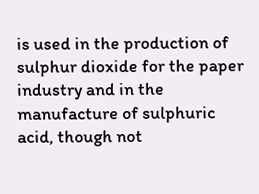is used in the production of sulphur dioxide for the paper industry and in the manufacture of sulphuric acid, though not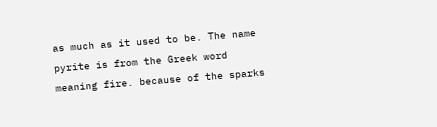as much as it used to be. The name pyrite is from the Greek word meaning fire. because of the sparks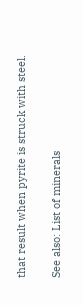that result when pyrite is struck with steel.

See also: List of minerals